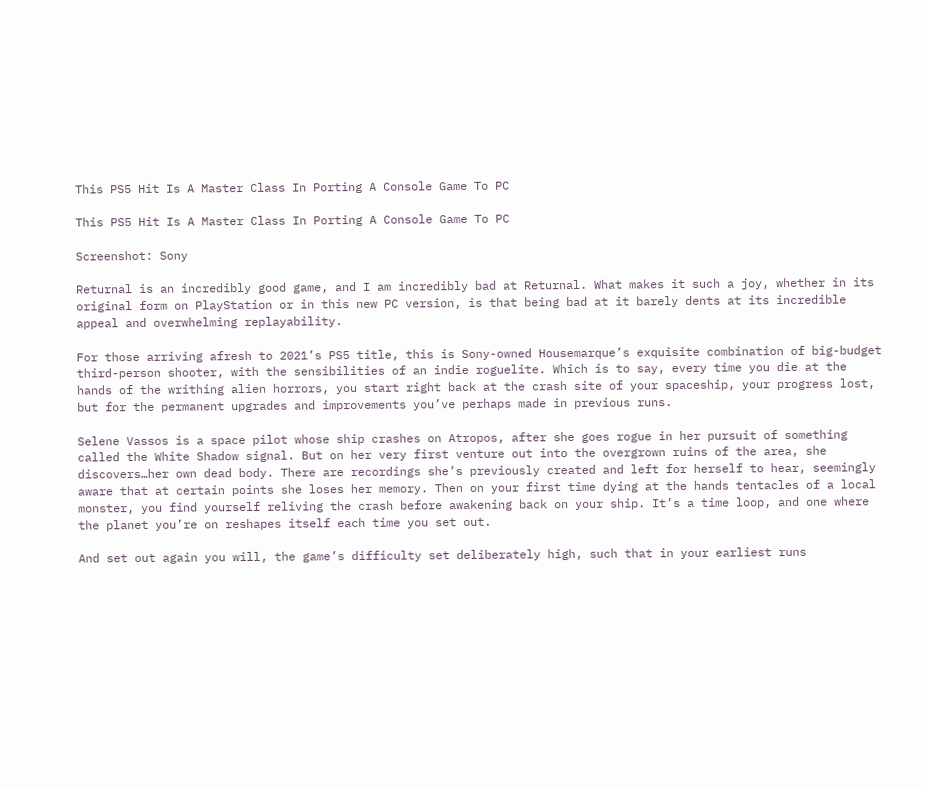This PS5 Hit Is A Master Class In Porting A Console Game To PC

This PS5 Hit Is A Master Class In Porting A Console Game To PC

Screenshot: Sony

Returnal is an incredibly good game, and I am incredibly bad at Returnal. What makes it such a joy, whether in its original form on PlayStation or in this new PC version, is that being bad at it barely dents at its incredible appeal and overwhelming replayability.

For those arriving afresh to 2021’s PS5 title, this is Sony-owned Housemarque’s exquisite combination of big-budget third-person shooter, with the sensibilities of an indie roguelite. Which is to say, every time you die at the hands of the writhing alien horrors, you start right back at the crash site of your spaceship, your progress lost, but for the permanent upgrades and improvements you’ve perhaps made in previous runs.

Selene Vassos is a space pilot whose ship crashes on Atropos, after she goes rogue in her pursuit of something called the White Shadow signal. But on her very first venture out into the overgrown ruins of the area, she discovers…her own dead body. There are recordings she’s previously created and left for herself to hear, seemingly aware that at certain points she loses her memory. Then on your first time dying at the hands tentacles of a local monster, you find yourself reliving the crash before awakening back on your ship. It’s a time loop, and one where the planet you’re on reshapes itself each time you set out.

And set out again you will, the game’s difficulty set deliberately high, such that in your earliest runs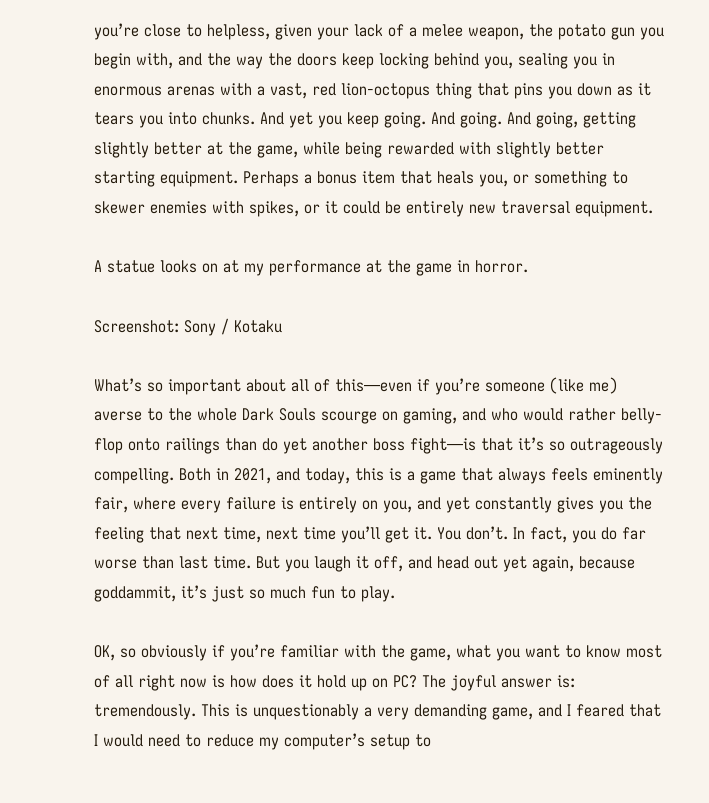you’re close to helpless, given your lack of a melee weapon, the potato gun you begin with, and the way the doors keep locking behind you, sealing you in enormous arenas with a vast, red lion-octopus thing that pins you down as it tears you into chunks. And yet you keep going. And going. And going, getting slightly better at the game, while being rewarded with slightly better starting equipment. Perhaps a bonus item that heals you, or something to skewer enemies with spikes, or it could be entirely new traversal equipment.

A statue looks on at my performance at the game in horror.

Screenshot: Sony / Kotaku

What’s so important about all of this—even if you’re someone (like me) averse to the whole Dark Souls scourge on gaming, and who would rather belly-flop onto railings than do yet another boss fight—is that it’s so outrageously compelling. Both in 2021, and today, this is a game that always feels eminently fair, where every failure is entirely on you, and yet constantly gives you the feeling that next time, next time you’ll get it. You don’t. In fact, you do far worse than last time. But you laugh it off, and head out yet again, because goddammit, it’s just so much fun to play.

OK, so obviously if you’re familiar with the game, what you want to know most of all right now is how does it hold up on PC? The joyful answer is: tremendously. This is unquestionably a very demanding game, and I feared that I would need to reduce my computer’s setup to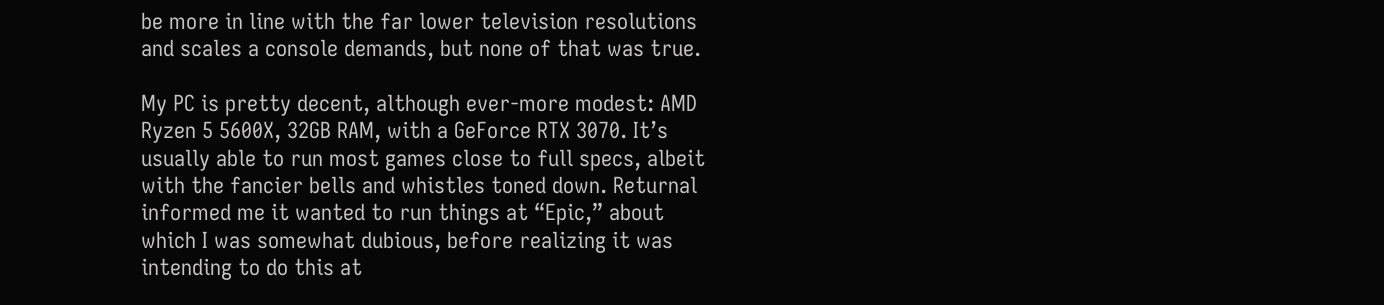be more in line with the far lower television resolutions and scales a console demands, but none of that was true.

My PC is pretty decent, although ever-more modest: AMD Ryzen 5 5600X, 32GB RAM, with a GeForce RTX 3070. It’s usually able to run most games close to full specs, albeit with the fancier bells and whistles toned down. Returnal informed me it wanted to run things at “Epic,” about which I was somewhat dubious, before realizing it was intending to do this at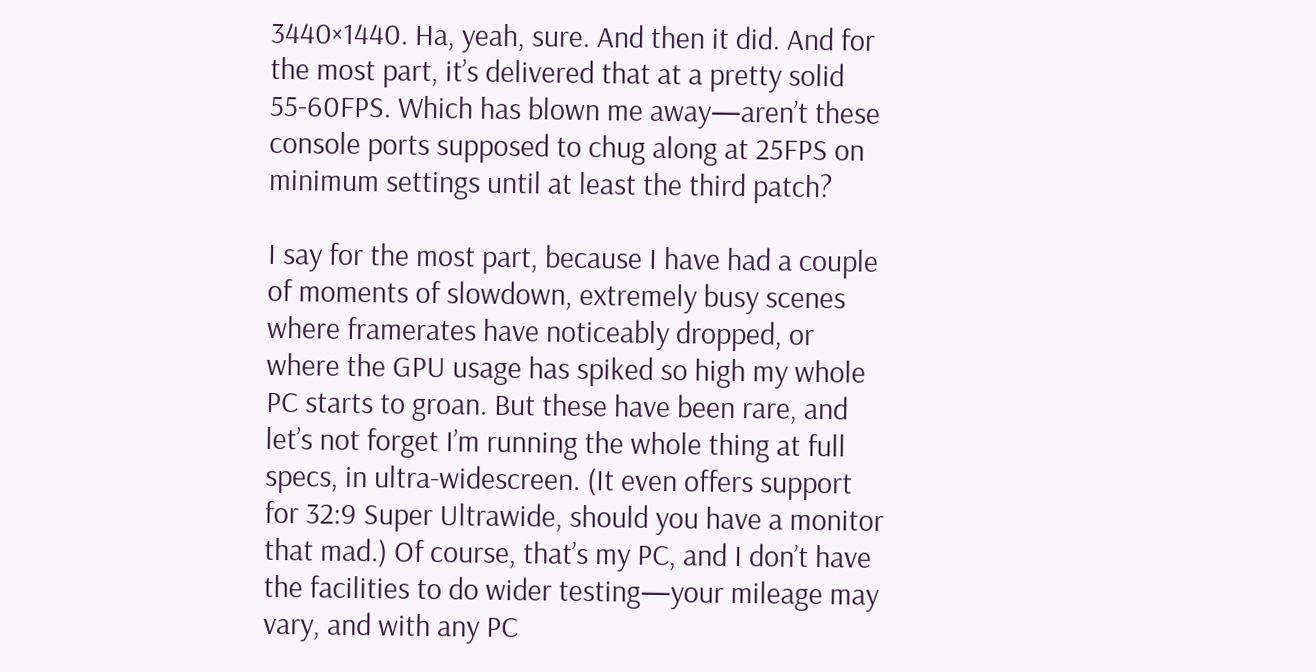3440×1440. Ha, yeah, sure. And then it did. And for the most part, it’s delivered that at a pretty solid 55-60FPS. Which has blown me away—aren’t these console ports supposed to chug along at 25FPS on minimum settings until at least the third patch?

I say for the most part, because I have had a couple of moments of slowdown, extremely busy scenes where framerates have noticeably dropped, or where the GPU usage has spiked so high my whole PC starts to groan. But these have been rare, and let’s not forget I’m running the whole thing at full specs, in ultra-widescreen. (It even offers support for 32:9 Super Ultrawide, should you have a monitor that mad.) Of course, that’s my PC, and I don’t have the facilities to do wider testing—your mileage may vary, and with any PC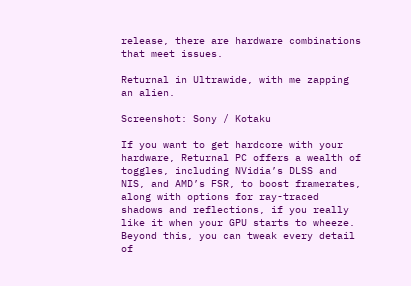release, there are hardware combinations that meet issues.

Returnal in Ultrawide, with me zapping an alien.

Screenshot: Sony / Kotaku

If you want to get hardcore with your hardware, Returnal PC offers a wealth of toggles, including NVidia’s DLSS and NIS, and AMD’s FSR, to boost framerates, along with options for ray-traced shadows and reflections, if you really like it when your GPU starts to wheeze. Beyond this, you can tweak every detail of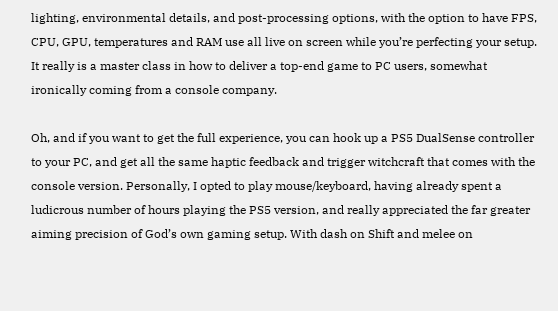lighting, environmental details, and post-processing options, with the option to have FPS, CPU, GPU, temperatures and RAM use all live on screen while you’re perfecting your setup. It really is a master class in how to deliver a top-end game to PC users, somewhat ironically coming from a console company.

Oh, and if you want to get the full experience, you can hook up a PS5 DualSense controller to your PC, and get all the same haptic feedback and trigger witchcraft that comes with the console version. Personally, I opted to play mouse/keyboard, having already spent a ludicrous number of hours playing the PS5 version, and really appreciated the far greater aiming precision of God’s own gaming setup. With dash on Shift and melee on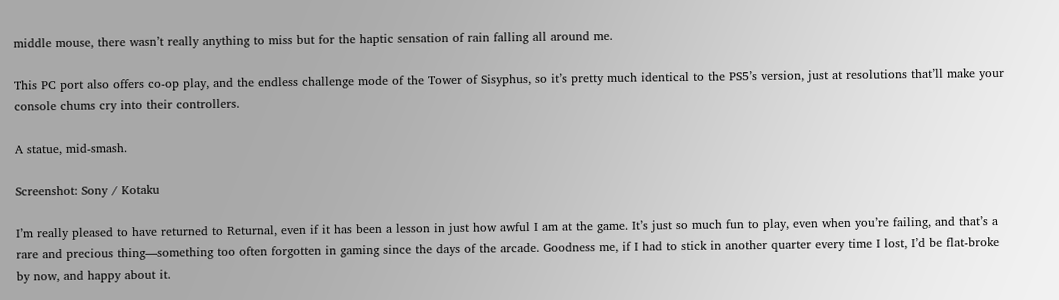middle mouse, there wasn’t really anything to miss but for the haptic sensation of rain falling all around me.

This PC port also offers co-op play, and the endless challenge mode of the Tower of Sisyphus, so it’s pretty much identical to the PS5’s version, just at resolutions that’ll make your console chums cry into their controllers.

A statue, mid-smash.

Screenshot: Sony / Kotaku

I’m really pleased to have returned to Returnal, even if it has been a lesson in just how awful I am at the game. It’s just so much fun to play, even when you’re failing, and that’s a rare and precious thing—something too often forgotten in gaming since the days of the arcade. Goodness me, if I had to stick in another quarter every time I lost, I’d be flat-broke by now, and happy about it.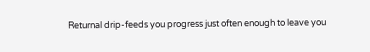Returnal drip-feeds you progress just often enough to leave you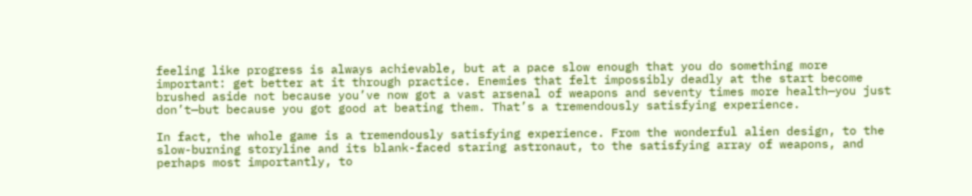feeling like progress is always achievable, but at a pace slow enough that you do something more important: get better at it through practice. Enemies that felt impossibly deadly at the start become brushed aside not because you’ve now got a vast arsenal of weapons and seventy times more health—you just don’t—but because you got good at beating them. That’s a tremendously satisfying experience.

In fact, the whole game is a tremendously satisfying experience. From the wonderful alien design, to the slow-burning storyline and its blank-faced staring astronaut, to the satisfying array of weapons, and perhaps most importantly, to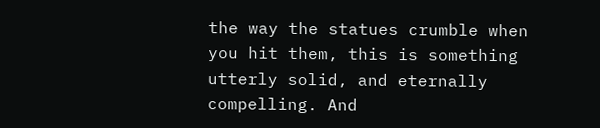the way the statues crumble when you hit them, this is something utterly solid, and eternally compelling. And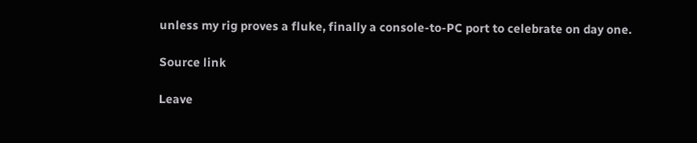unless my rig proves a fluke, finally a console-to-PC port to celebrate on day one.

Source link

Leave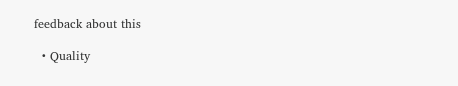feedback about this

  • Quality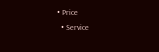• Price
  • Service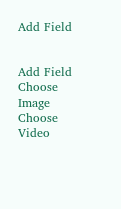Add Field


Add Field
Choose Image
Choose Video